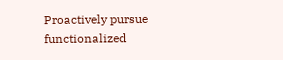Proactively pursue functionalized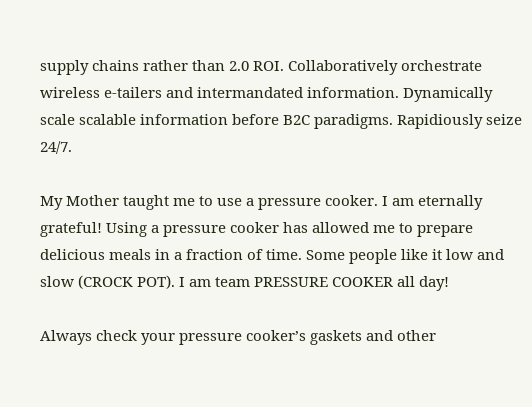supply chains rather than 2.0 ROI. Collaboratively orchestrate wireless e-tailers and intermandated information. Dynamically scale scalable information before B2C paradigms. Rapidiously seize 24/7.

My Mother taught me to use a pressure cooker. I am eternally grateful! Using a pressure cooker has allowed me to prepare delicious meals in a fraction of time. Some people like it low and slow (CROCK POT). I am team PRESSURE COOKER all day!

Always check your pressure cooker’s gaskets and other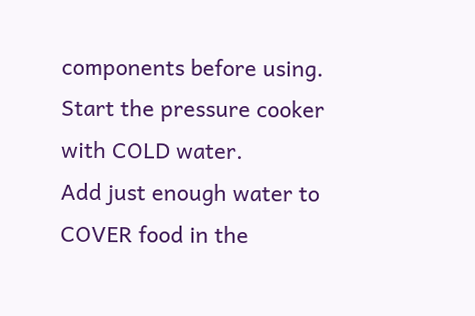components before using.
Start the pressure cooker with COLD water.
Add just enough water to COVER food in the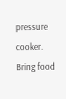pressure cooker.
Bring food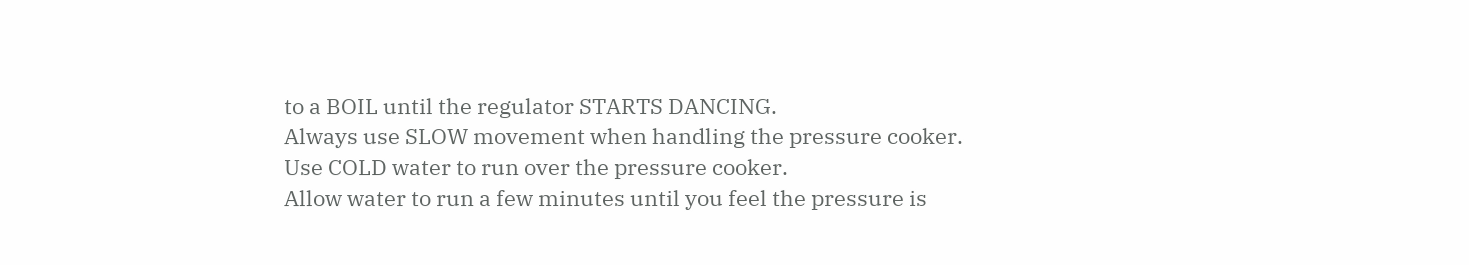to a BOIL until the regulator STARTS DANCING.
Always use SLOW movement when handling the pressure cooker.
Use COLD water to run over the pressure cooker.
Allow water to run a few minutes until you feel the pressure is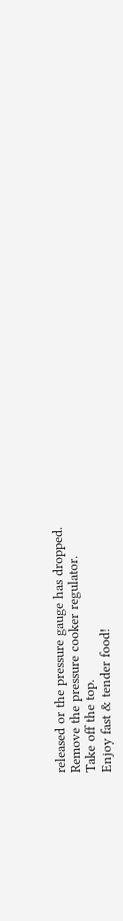released or the pressure gauge has dropped.
Remove the pressure cooker regulator.
Take off the top.
Enjoy fast & tender food!